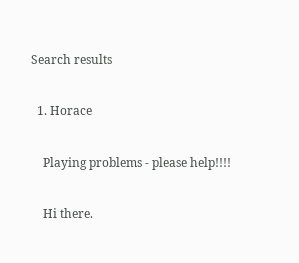Search results

  1. Horace

    Playing problems - please help!!!!

    Hi there.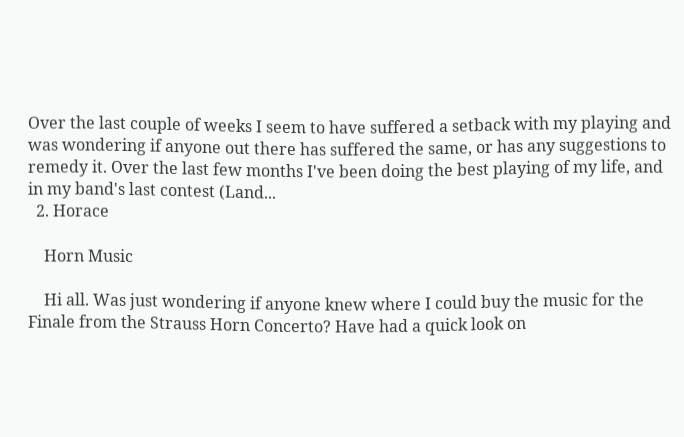Over the last couple of weeks I seem to have suffered a setback with my playing and was wondering if anyone out there has suffered the same, or has any suggestions to remedy it. Over the last few months I've been doing the best playing of my life, and in my band's last contest (Land...
  2. Horace

    Horn Music

    Hi all. Was just wondering if anyone knew where I could buy the music for the Finale from the Strauss Horn Concerto? Have had a quick look on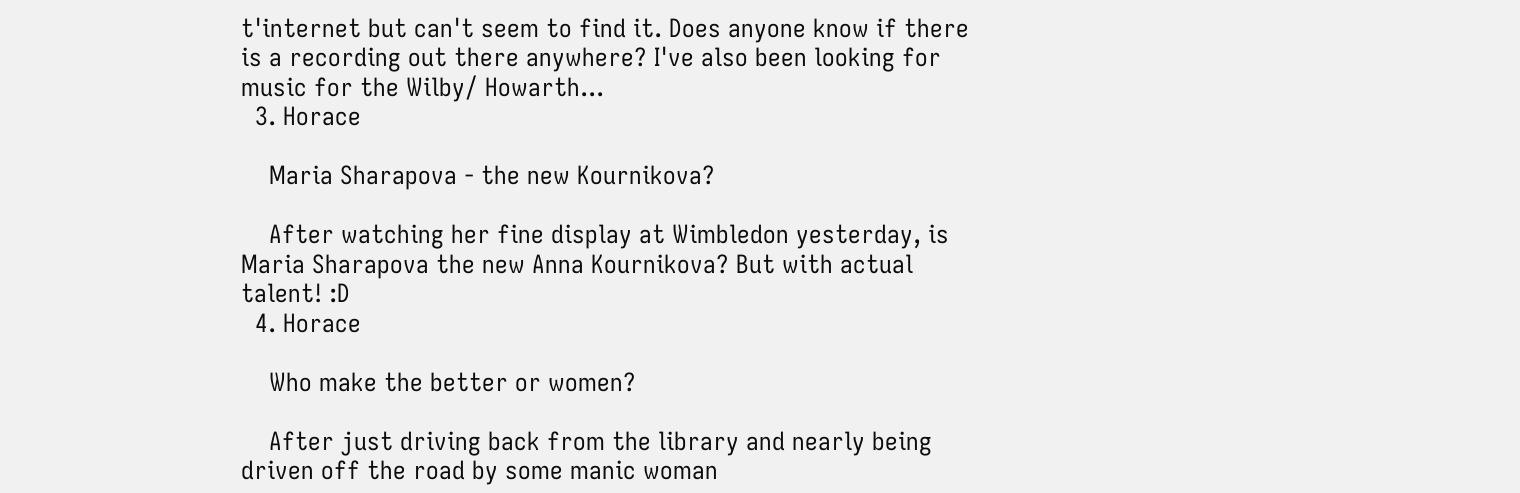t'internet but can't seem to find it. Does anyone know if there is a recording out there anywhere? I've also been looking for music for the Wilby/ Howarth...
  3. Horace

    Maria Sharapova - the new Kournikova?

    After watching her fine display at Wimbledon yesterday, is Maria Sharapova the new Anna Kournikova? But with actual talent! :D
  4. Horace

    Who make the better or women?

    After just driving back from the library and nearly being driven off the road by some manic woman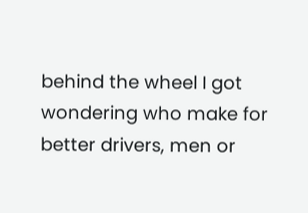behind the wheel I got wondering who make for better drivers, men or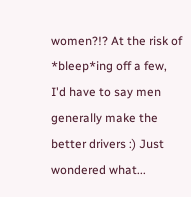women?!? At the risk of *bleep*ing off a few, I'd have to say men generally make the better drivers :) Just wondered what...